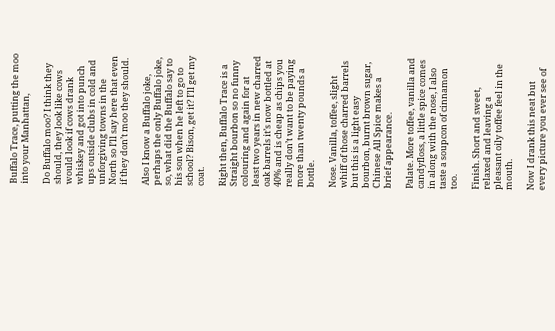Buffalo Trace, putting the moo into your Manhattan,

Do Buffalo moo? I think they should, they look like cows would look if cows drank whiskey and got into punch ups outside clubs in cold and unforgiving towns in the North so I’ll say here that even if they don’t moo they should.

Also I know a Buffalo joke, perhaps the only Buffalo joke, so, what did the Buffalo say to his son when he left to go to school? Bison, get it? I’ll get my coat.

Right then, Buffalo Trace is a Straight bourbon so no funny colouring and again for at least two years in new charred oak barrels it’s now bottled at 40% and is cheap as chips you really don’t want to be paying more than twenty pounds a bottle.

Nose. Vanilla, toffee, slight whiff of those charred barrels but this is a light easy bourbon, burnt brown sugar, Chinese All Spice makes a brief appearance.

Palate. More toffee, vanilla and candyfloss, a little spice comes in along with the nose, I also taste a soupcon of cinnamon too.

Finish. Short and sweet, relaxed and leaving a pleasant oily toffee feel in the mouth.

Now I drank this neat but every picture you ever see of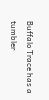Buffalo Trace has a tumbler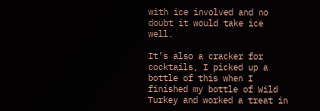with ice involved and no doubt it would take ice well.

It’s also a cracker for cocktails, I picked up a bottle of this when I finished my bottle of Wild Turkey and worked a treat in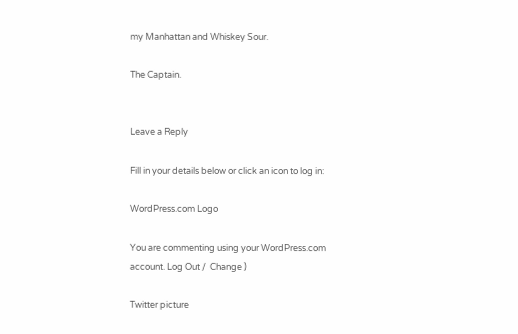my Manhattan and Whiskey Sour.

The Captain.


Leave a Reply

Fill in your details below or click an icon to log in:

WordPress.com Logo

You are commenting using your WordPress.com account. Log Out /  Change )

Twitter picture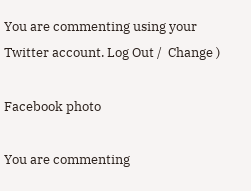You are commenting using your Twitter account. Log Out /  Change )

Facebook photo

You are commenting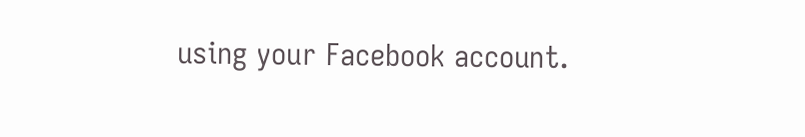using your Facebook account.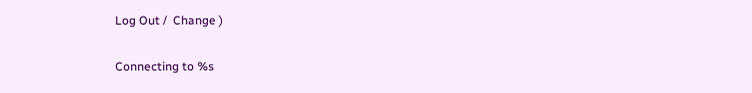Log Out /  Change )

Connecting to %s